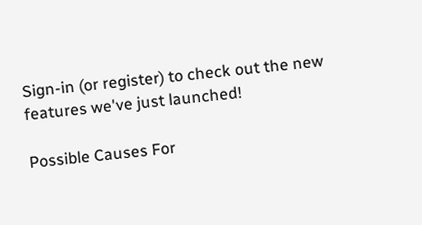Sign-in (or register) to check out the new features we've just launched!

Possible Causes For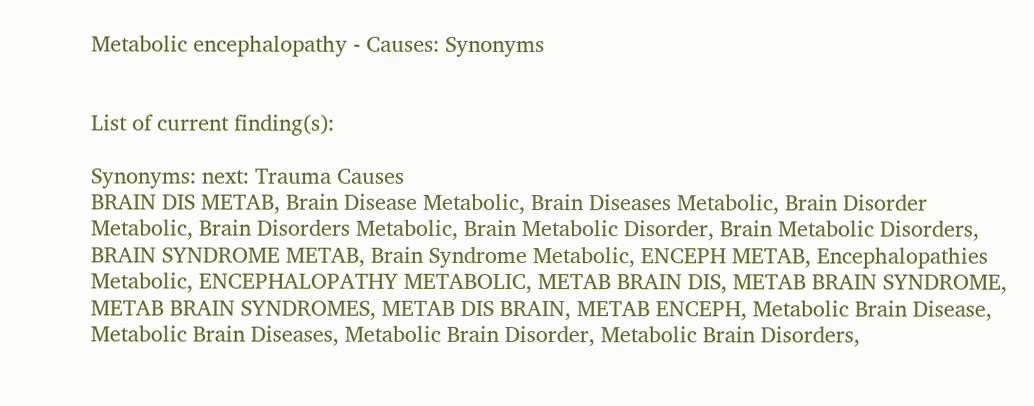Metabolic encephalopathy - Causes: Synonyms


List of current finding(s):

Synonyms: next: Trauma Causes
BRAIN DIS METAB, Brain Disease Metabolic, Brain Diseases Metabolic, Brain Disorder Metabolic, Brain Disorders Metabolic, Brain Metabolic Disorder, Brain Metabolic Disorders, BRAIN SYNDROME METAB, Brain Syndrome Metabolic, ENCEPH METAB, Encephalopathies Metabolic, ENCEPHALOPATHY METABOLIC, METAB BRAIN DIS, METAB BRAIN SYNDROME, METAB BRAIN SYNDROMES, METAB DIS BRAIN, METAB ENCEPH, Metabolic Brain Disease, Metabolic Brain Diseases, Metabolic Brain Disorder, Metabolic Brain Disorders,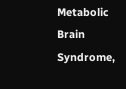Metabolic Brain Syndrome,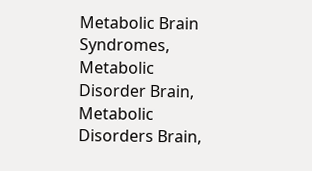Metabolic Brain Syndromes, Metabolic Disorder Brain, Metabolic Disorders Brain,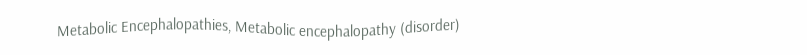Metabolic Encephalopathies, Metabolic encephalopathy (disorder)